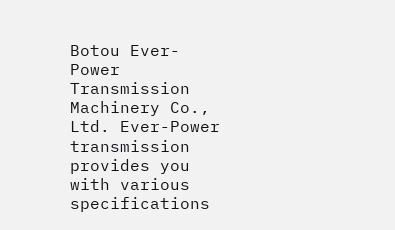Botou Ever-Power Transmission Machinery Co., Ltd. Ever-Power transmission provides you with various specifications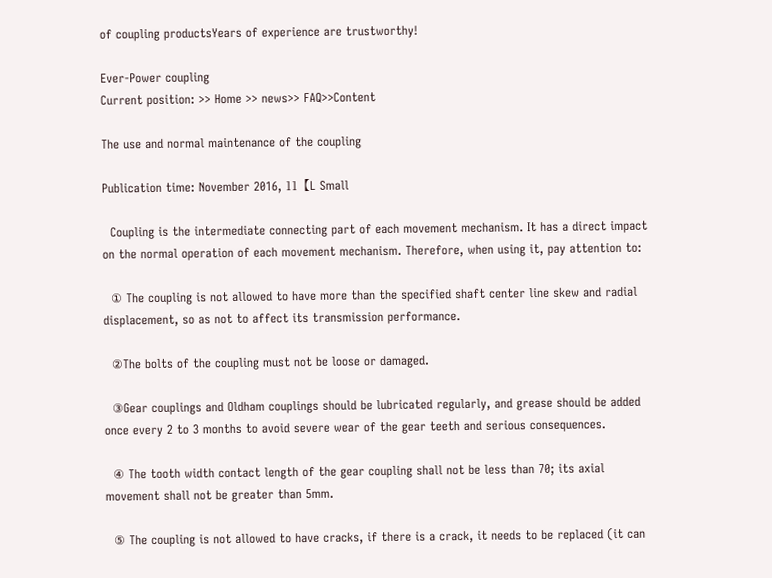of coupling productsYears of experience are trustworthy!

Ever-Power coupling
Current position: >> Home >> news>> FAQ>>Content

The use and normal maintenance of the coupling

Publication time: November 2016, 11【L Small

  Coupling is the intermediate connecting part of each movement mechanism. It has a direct impact on the normal operation of each movement mechanism. Therefore, when using it, pay attention to:

  ① The coupling is not allowed to have more than the specified shaft center line skew and radial displacement, so as not to affect its transmission performance.

  ②The bolts of the coupling must not be loose or damaged.

  ③Gear couplings and Oldham couplings should be lubricated regularly, and grease should be added once every 2 to 3 months to avoid severe wear of the gear teeth and serious consequences.

  ④ The tooth width contact length of the gear coupling shall not be less than 70; its axial movement shall not be greater than 5mm.

  ⑤ The coupling is not allowed to have cracks, if there is a crack, it needs to be replaced (it can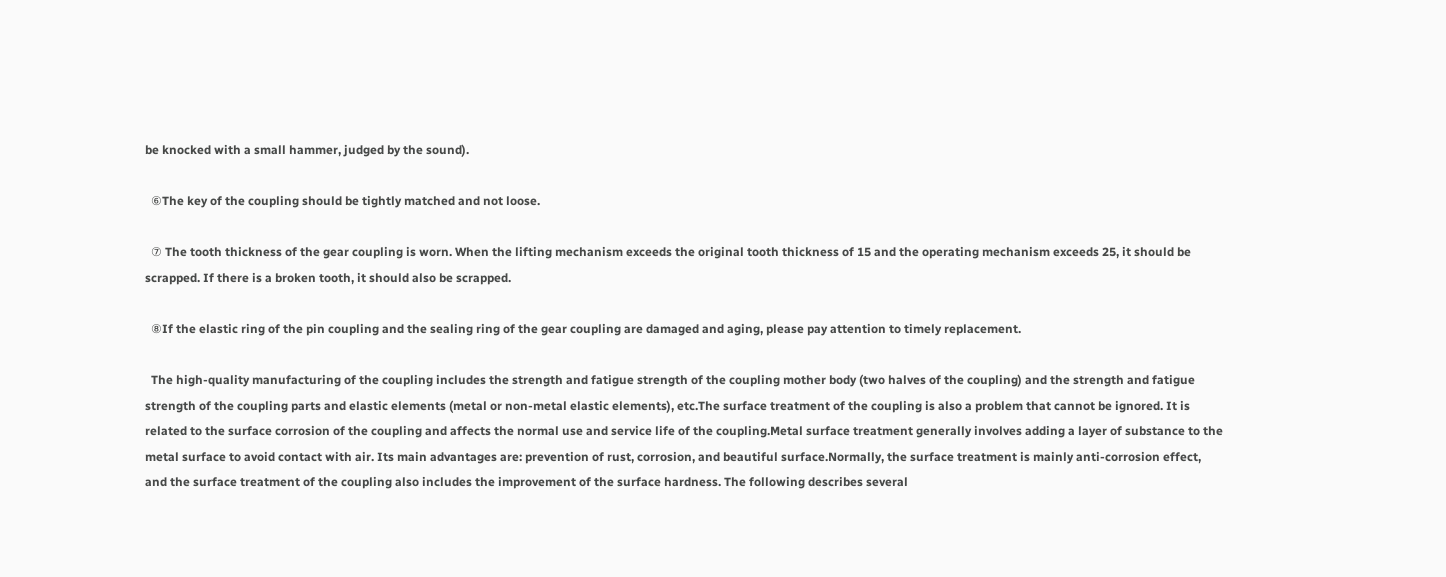be knocked with a small hammer, judged by the sound).

  ⑥The key of the coupling should be tightly matched and not loose.

  ⑦ The tooth thickness of the gear coupling is worn. When the lifting mechanism exceeds the original tooth thickness of 15 and the operating mechanism exceeds 25, it should be scrapped. If there is a broken tooth, it should also be scrapped.

  ⑧If the elastic ring of the pin coupling and the sealing ring of the gear coupling are damaged and aging, please pay attention to timely replacement.

  The high-quality manufacturing of the coupling includes the strength and fatigue strength of the coupling mother body (two halves of the coupling) and the strength and fatigue strength of the coupling parts and elastic elements (metal or non-metal elastic elements), etc.The surface treatment of the coupling is also a problem that cannot be ignored. It is related to the surface corrosion of the coupling and affects the normal use and service life of the coupling.Metal surface treatment generally involves adding a layer of substance to the metal surface to avoid contact with air. Its main advantages are: prevention of rust, corrosion, and beautiful surface.Normally, the surface treatment is mainly anti-corrosion effect, and the surface treatment of the coupling also includes the improvement of the surface hardness. The following describes several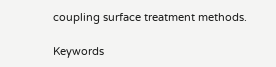coupling surface treatment methods.

Keywords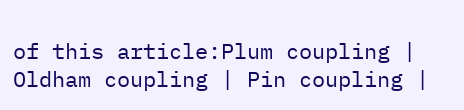of this article:Plum coupling | Oldham coupling | Pin coupling |